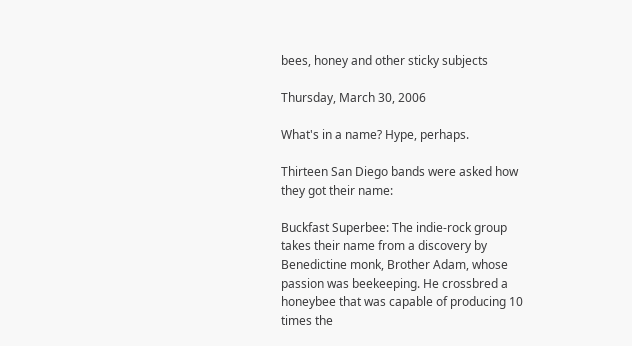bees, honey and other sticky subjects

Thursday, March 30, 2006

What's in a name? Hype, perhaps.

Thirteen San Diego bands were asked how they got their name:

Buckfast Superbee: The indie-rock group takes their name from a discovery by Benedictine monk, Brother Adam, whose passion was beekeeping. He crossbred a honeybee that was capable of producing 10 times the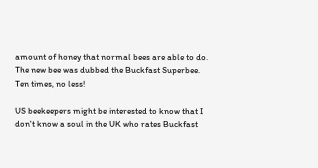amount of honey that normal bees are able to do. The new bee was dubbed the Buckfast Superbee.
Ten times, no less!

US beekeepers might be interested to know that I don't know a soul in the UK who rates Buckfast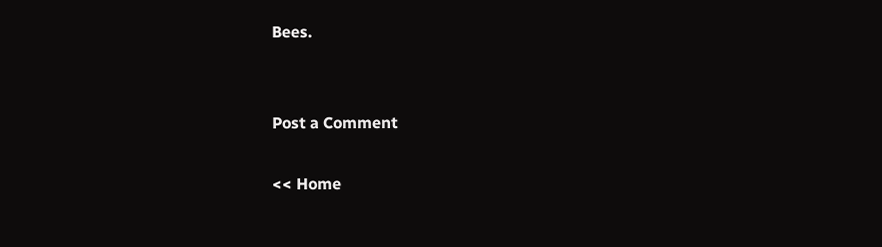Bees.


Post a Comment

<< Home